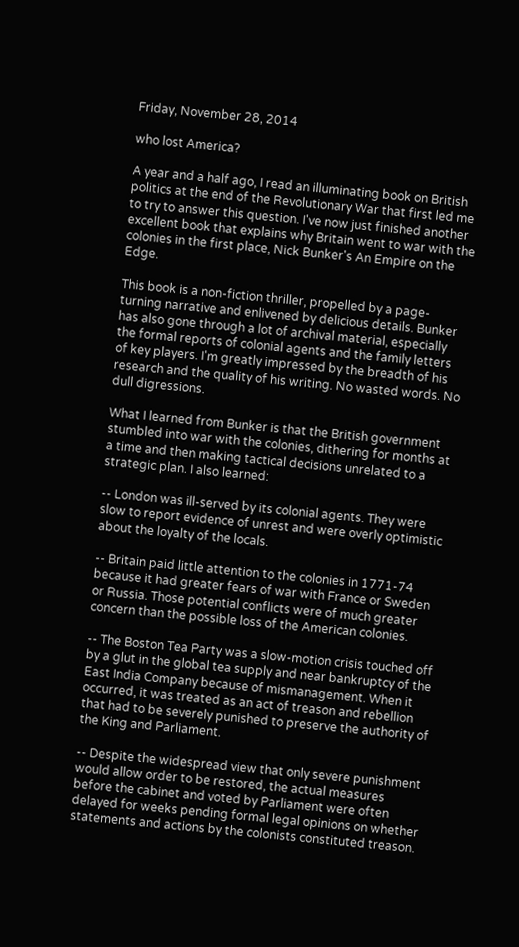Friday, November 28, 2014

who lost America?

A year and a half ago, I read an illuminating book on British politics at the end of the Revolutionary War that first led me to try to answer this question. I've now just finished another excellent book that explains why Britain went to war with the colonies in the first place, Nick Bunker's An Empire on the Edge.

This book is a non-fiction thriller, propelled by a page-turning narrative and enlivened by delicious details. Bunker has also gone through a lot of archival material, especially the formal reports of colonial agents and the family letters of key players. I'm greatly impressed by the breadth of his research and the quality of his writing. No wasted words. No dull digressions.

What I learned from Bunker is that the British government stumbled into war with the colonies, dithering for months at a time and then making tactical decisions unrelated to a strategic plan. I also learned:

-- London was ill-served by its colonial agents. They were slow to report evidence of unrest and were overly optimistic about the loyalty of the locals.

-- Britain paid little attention to the colonies in 1771-74 because it had greater fears of war with France or Sweden or Russia. Those potential conflicts were of much greater concern than the possible loss of the American colonies.

-- The Boston Tea Party was a slow-motion crisis touched off by a glut in the global tea supply and near bankruptcy of the East India Company because of mismanagement. When it occurred, it was treated as an act of treason and rebellion that had to be severely punished to preserve the authority of the King and Parliament.

-- Despite the widespread view that only severe punishment would allow order to be restored, the actual measures before the cabinet and voted by Parliament were often delayed for weeks pending formal legal opinions on whether statements and actions by the colonists constituted treason.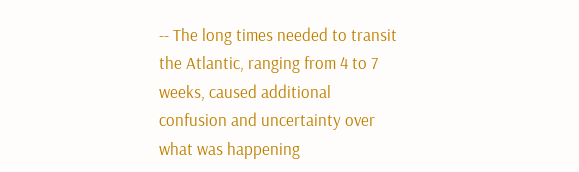-- The long times needed to transit the Atlantic, ranging from 4 to 7 weeks, caused additional confusion and uncertainty over what was happening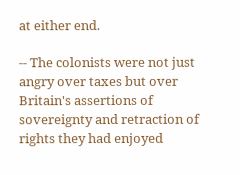at either end.

-- The colonists were not just angry over taxes but over Britain's assertions of sovereignty and retraction of rights they had enjoyed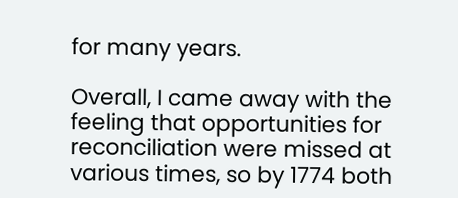for many years.

Overall, I came away with the feeling that opportunities for reconciliation were missed at various times, so by 1774 both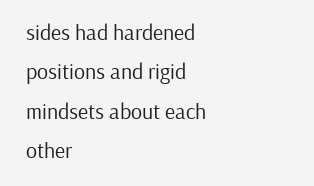sides had hardened positions and rigid mindsets about each other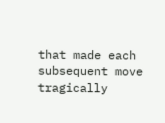that made each subsequent move tragically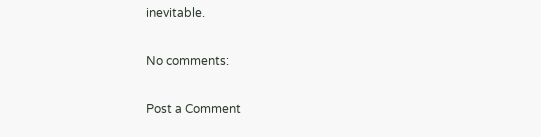inevitable.

No comments:

Post a Comment